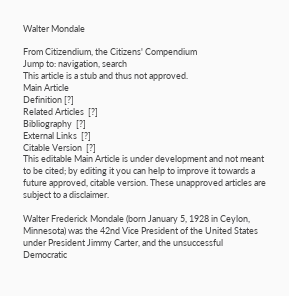Walter Mondale

From Citizendium, the Citizens' Compendium
Jump to: navigation, search
This article is a stub and thus not approved.
Main Article
Definition [?]
Related Articles  [?]
Bibliography  [?]
External Links  [?]
Citable Version  [?]
This editable Main Article is under development and not meant to be cited; by editing it you can help to improve it towards a future approved, citable version. These unapproved articles are subject to a disclaimer.

Walter Frederick Mondale (born January 5, 1928 in Ceylon, Minnesota) was the 42nd Vice President of the United States under President Jimmy Carter, and the unsuccessful Democratic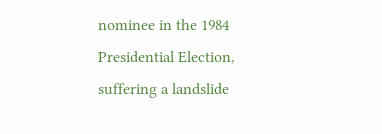nominee in the 1984 Presidential Election, suffering a landslide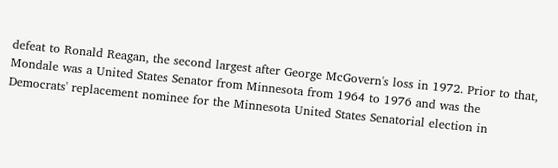defeat to Ronald Reagan, the second largest after George McGovern's loss in 1972. Prior to that, Mondale was a United States Senator from Minnesota from 1964 to 1976 and was the Democrats' replacement nominee for the Minnesota United States Senatorial election in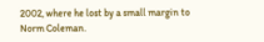2002, where he lost by a small margin to Norm Coleman.